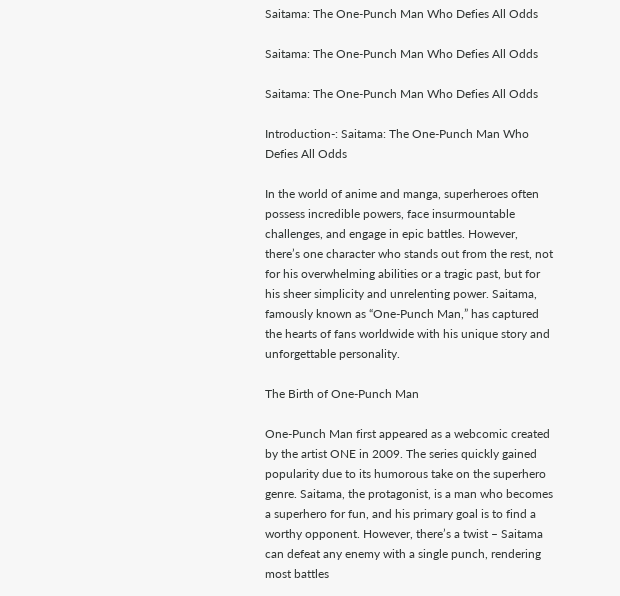Saitama: The One-Punch Man Who Defies All Odds

Saitama: The One-Punch Man Who Defies All Odds

Saitama: The One-Punch Man Who Defies All Odds

Introduction-: Saitama: The One-Punch Man Who Defies All Odds

In the world of anime and manga, superheroes often possess incredible powers, face insurmountable challenges, and engage in epic battles. However, there’s one character who stands out from the rest, not for his overwhelming abilities or a tragic past, but for his sheer simplicity and unrelenting power. Saitama, famously known as “One-Punch Man,” has captured the hearts of fans worldwide with his unique story and unforgettable personality.

The Birth of One-Punch Man

One-Punch Man first appeared as a webcomic created by the artist ONE in 2009. The series quickly gained popularity due to its humorous take on the superhero genre. Saitama, the protagonist, is a man who becomes a superhero for fun, and his primary goal is to find a worthy opponent. However, there’s a twist – Saitama can defeat any enemy with a single punch, rendering most battles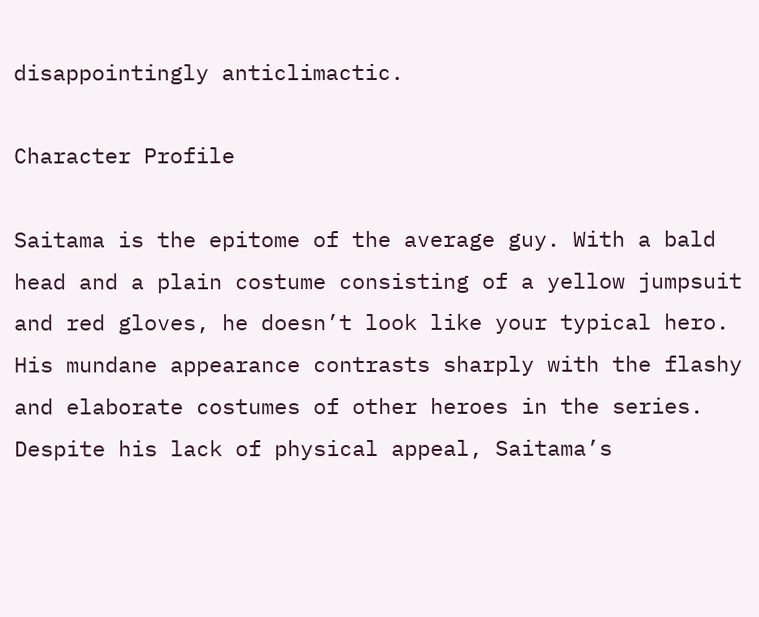disappointingly anticlimactic.

Character Profile

Saitama is the epitome of the average guy. With a bald head and a plain costume consisting of a yellow jumpsuit and red gloves, he doesn’t look like your typical hero. His mundane appearance contrasts sharply with the flashy and elaborate costumes of other heroes in the series. Despite his lack of physical appeal, Saitama’s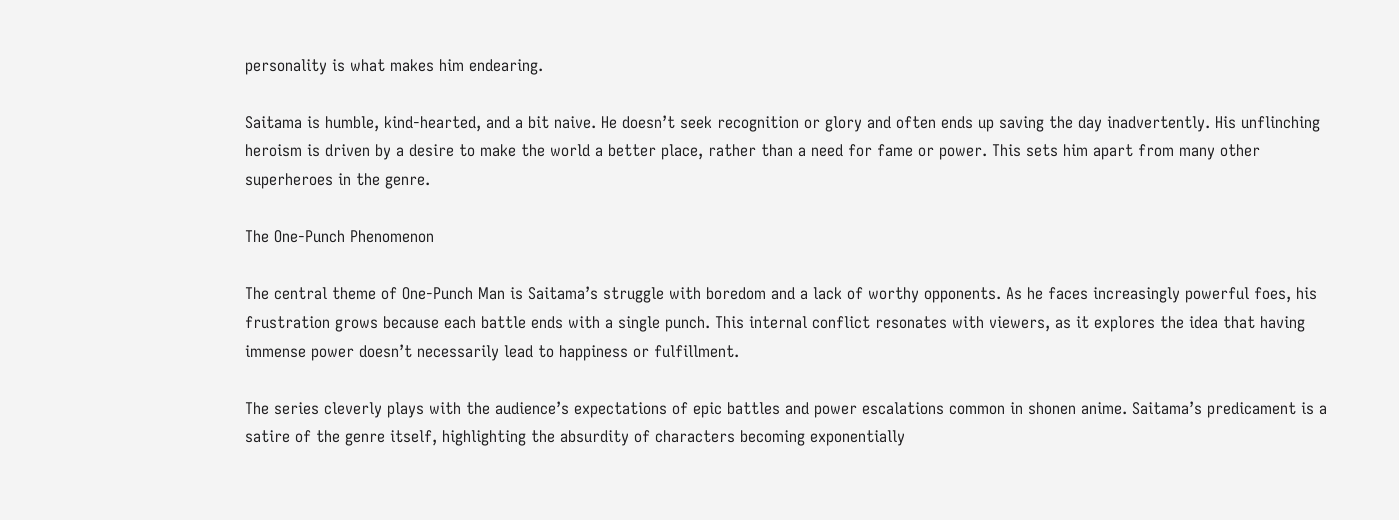personality is what makes him endearing.

Saitama is humble, kind-hearted, and a bit naive. He doesn’t seek recognition or glory and often ends up saving the day inadvertently. His unflinching heroism is driven by a desire to make the world a better place, rather than a need for fame or power. This sets him apart from many other superheroes in the genre.

The One-Punch Phenomenon

The central theme of One-Punch Man is Saitama’s struggle with boredom and a lack of worthy opponents. As he faces increasingly powerful foes, his frustration grows because each battle ends with a single punch. This internal conflict resonates with viewers, as it explores the idea that having immense power doesn’t necessarily lead to happiness or fulfillment.

The series cleverly plays with the audience’s expectations of epic battles and power escalations common in shonen anime. Saitama’s predicament is a satire of the genre itself, highlighting the absurdity of characters becoming exponentially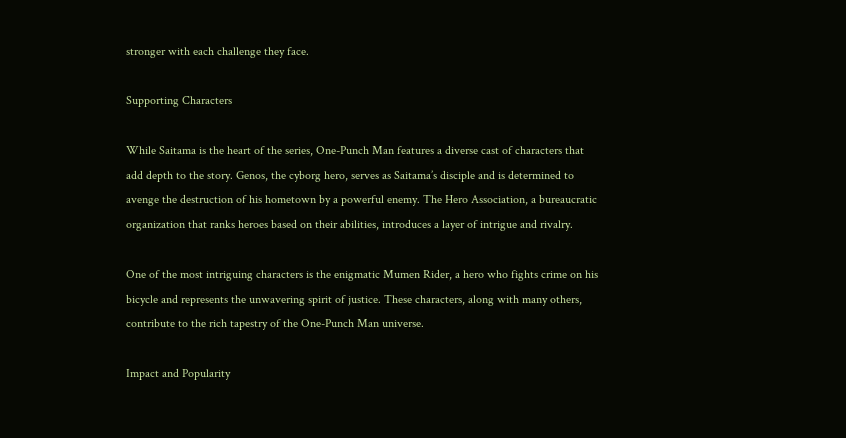stronger with each challenge they face.

Supporting Characters

While Saitama is the heart of the series, One-Punch Man features a diverse cast of characters that add depth to the story. Genos, the cyborg hero, serves as Saitama’s disciple and is determined to avenge the destruction of his hometown by a powerful enemy. The Hero Association, a bureaucratic organization that ranks heroes based on their abilities, introduces a layer of intrigue and rivalry.

One of the most intriguing characters is the enigmatic Mumen Rider, a hero who fights crime on his bicycle and represents the unwavering spirit of justice. These characters, along with many others, contribute to the rich tapestry of the One-Punch Man universe.

Impact and Popularity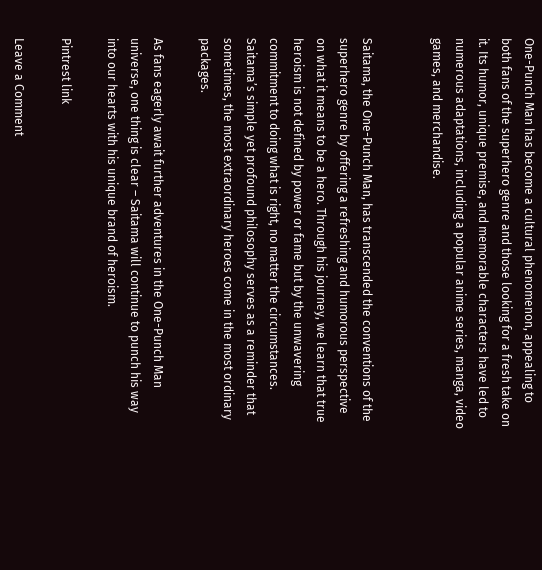One-Punch Man has become a cultural phenomenon, appealing to both fans of the superhero genre and those looking for a fresh take on it. Its humor, unique premise, and memorable characters have led to numerous adaptations, including a popular anime series, manga, video games, and merchandise.


Saitama, the One-Punch Man, has transcended the conventions of the superhero genre by offering a refreshing and humorous perspective on what it means to be a hero. Through his journey, we learn that true heroism is not defined by power or fame but by the unwavering commitment to doing what is right, no matter the circumstances. Saitama’s simple yet profound philosophy serves as a reminder that sometimes, the most extraordinary heroes come in the most ordinary packages.

As fans eagerly await further adventures in the One-Punch Man universe, one thing is clear – Saitama will continue to punch his way into our hearts with his unique brand of heroism.

Pintrest link

Leave a Comment